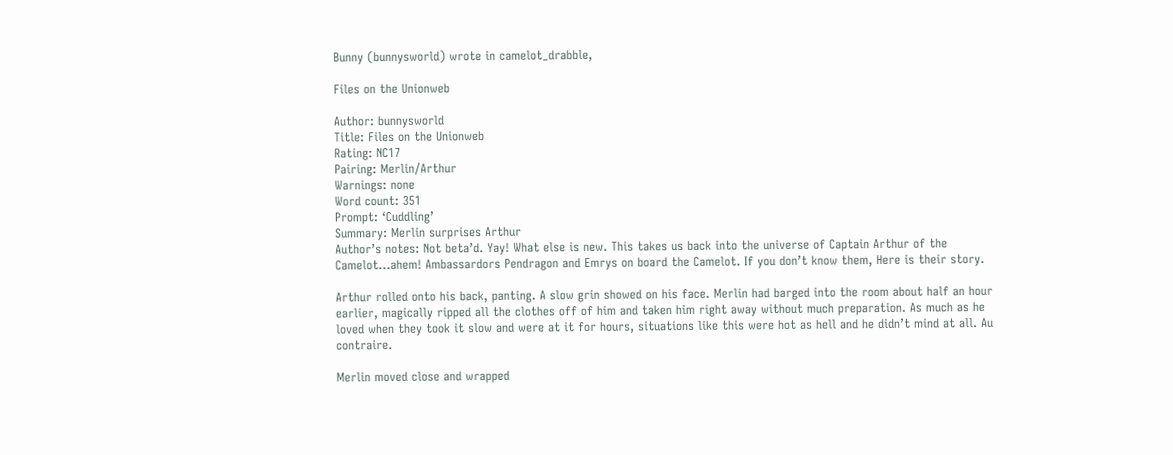Bunny (bunnysworld) wrote in camelot_drabble,

Files on the Unionweb

Author: bunnysworld
Title: Files on the Unionweb
Rating: NC17
Pairing: Merlin/Arthur
Warnings: none
Word count: 351
Prompt: ‘Cuddling’
Summary: Merlin surprises Arthur
Author’s notes: Not beta’d. Yay! What else is new. This takes us back into the universe of Captain Arthur of the Camelot…ahem! Ambassardors Pendragon and Emrys on board the Camelot. If you don’t know them, Here is their story.

Arthur rolled onto his back, panting. A slow grin showed on his face. Merlin had barged into the room about half an hour earlier, magically ripped all the clothes off of him and taken him right away without much preparation. As much as he loved when they took it slow and were at it for hours, situations like this were hot as hell and he didn’t mind at all. Au contraire.

Merlin moved close and wrapped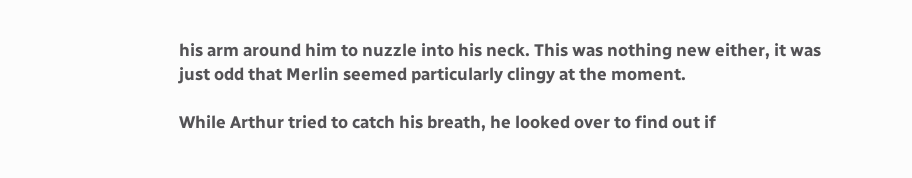his arm around him to nuzzle into his neck. This was nothing new either, it was just odd that Merlin seemed particularly clingy at the moment.

While Arthur tried to catch his breath, he looked over to find out if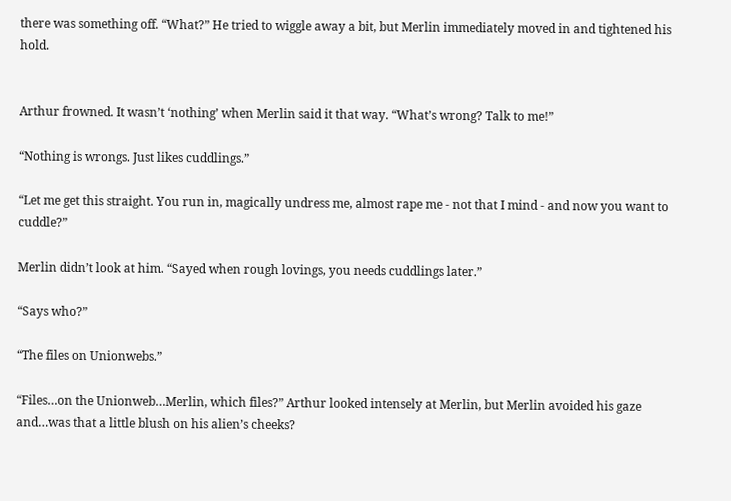there was something off. “What?” He tried to wiggle away a bit, but Merlin immediately moved in and tightened his hold.


Arthur frowned. It wasn’t ‘nothing’ when Merlin said it that way. “What’s wrong? Talk to me!”

“Nothing is wrongs. Just likes cuddlings.”

“Let me get this straight. You run in, magically undress me, almost rape me - not that I mind - and now you want to cuddle?”

Merlin didn’t look at him. “Sayed when rough lovings, you needs cuddlings later.”

“Says who?”

“The files on Unionwebs.”

“Files…on the Unionweb…Merlin, which files?” Arthur looked intensely at Merlin, but Merlin avoided his gaze and…was that a little blush on his alien’s cheeks?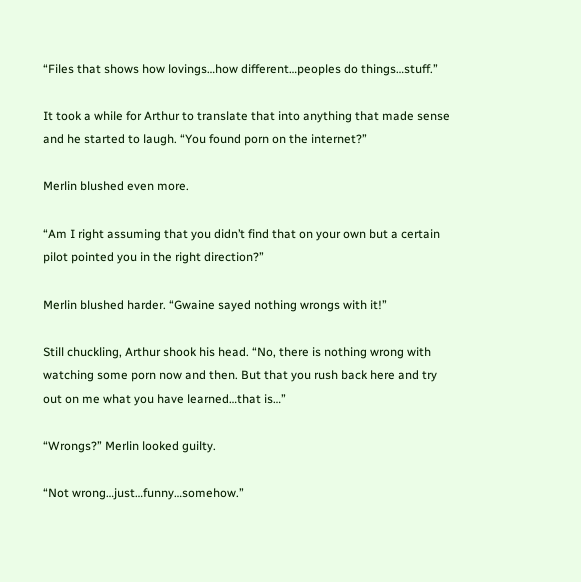“Files that shows how lovings…how different…peoples do things…stuff.”

It took a while for Arthur to translate that into anything that made sense and he started to laugh. “You found porn on the internet?”

Merlin blushed even more.

“Am I right assuming that you didn’t find that on your own but a certain pilot pointed you in the right direction?”

Merlin blushed harder. “Gwaine sayed nothing wrongs with it!”

Still chuckling, Arthur shook his head. “No, there is nothing wrong with watching some porn now and then. But that you rush back here and try out on me what you have learned…that is…”

“Wrongs?” Merlin looked guilty.

“Not wrong…just…funny…somehow.”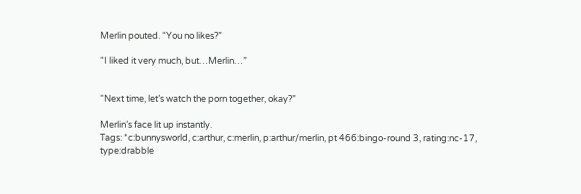Merlin pouted. “You no likes?”

“I liked it very much, but…Merlin…”


“Next time, let’s watch the porn together, okay?”

Merlin’s face lit up instantly.
Tags: *c:bunnysworld, c:arthur, c:merlin, p:arthur/merlin, pt 466:bingo-round 3, rating:nc-17, type:drabble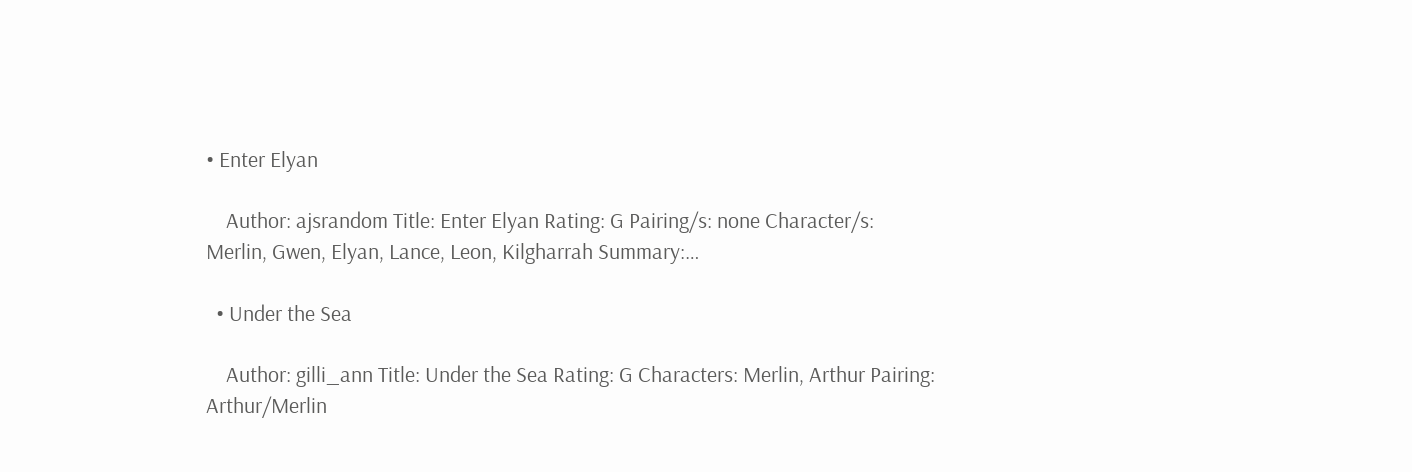• Enter Elyan

    Author: ajsrandom Title: Enter Elyan Rating: G Pairing/s: none Character/s: Merlin, Gwen, Elyan, Lance, Leon, Kilgharrah Summary:…

  • Under the Sea

    Author: gilli_ann Title: Under the Sea Rating: G Characters: Merlin, Arthur Pairing: Arthur/Merlin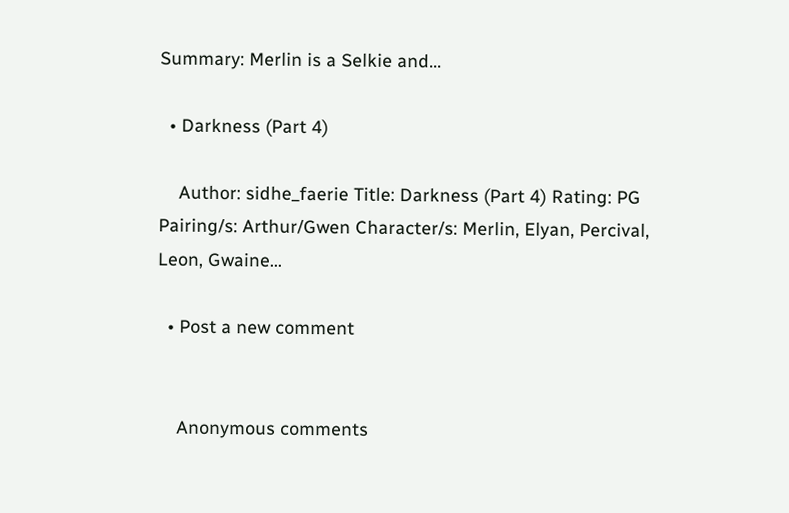Summary: Merlin is a Selkie and…

  • Darkness (Part 4)

    Author: sidhe_faerie Title: Darkness (Part 4) Rating: PG Pairing/s: Arthur/Gwen Character/s: Merlin, Elyan, Percival, Leon, Gwaine…

  • Post a new comment


    Anonymous comments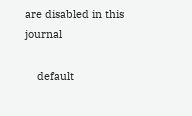are disabled in this journal

    default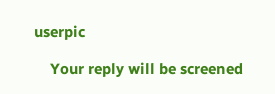userpic

    Your reply will be screened